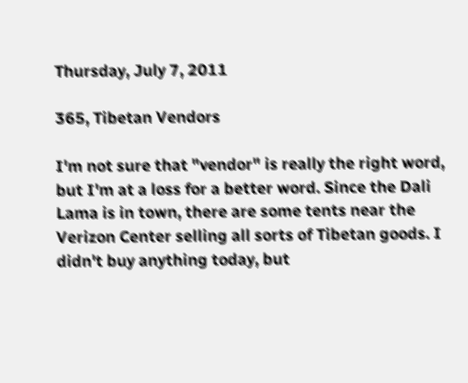Thursday, July 7, 2011

365, Tibetan Vendors

I'm not sure that "vendor" is really the right word, but I'm at a loss for a better word. Since the Dali Lama is in town, there are some tents near the Verizon Center selling all sorts of Tibetan goods. I didn't buy anything today, but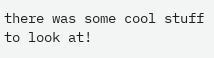there was some cool stuff to look at!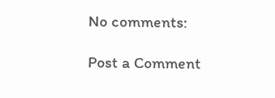No comments:

Post a Comment